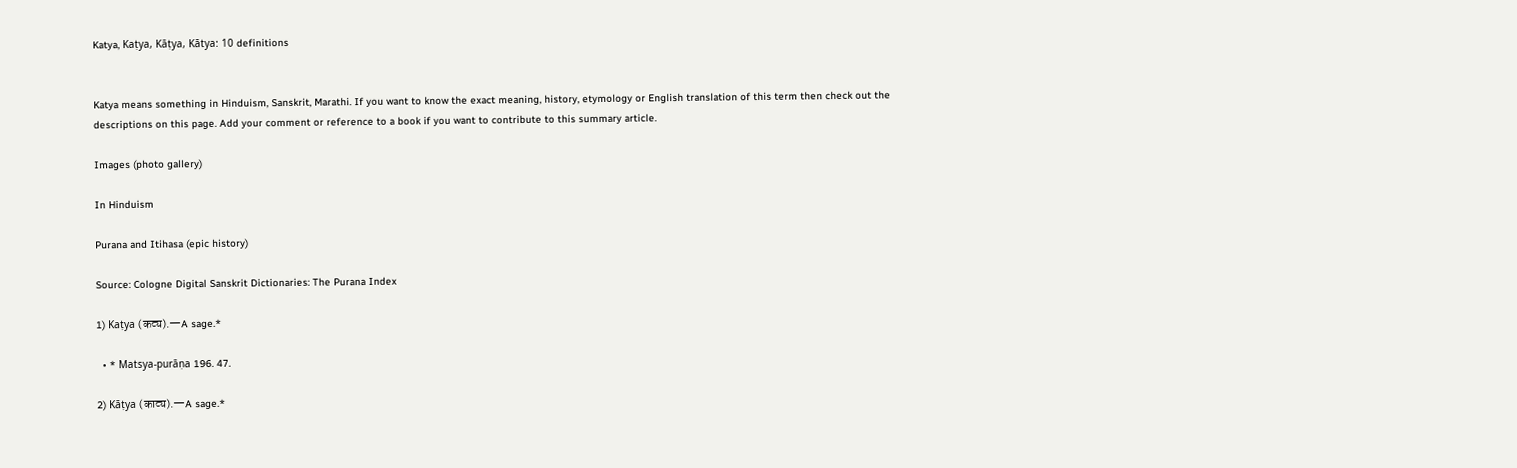Katya, Kaṭya, Kāṭya, Kātya: 10 definitions


Katya means something in Hinduism, Sanskrit, Marathi. If you want to know the exact meaning, history, etymology or English translation of this term then check out the descriptions on this page. Add your comment or reference to a book if you want to contribute to this summary article.

Images (photo gallery)

In Hinduism

Purana and Itihasa (epic history)

Source: Cologne Digital Sanskrit Dictionaries: The Purana Index

1) Kaṭya (कट्य).—A sage.*

  • * Matsya-purāṇa 196. 47.

2) Kāṭya (काट्य).—A sage.*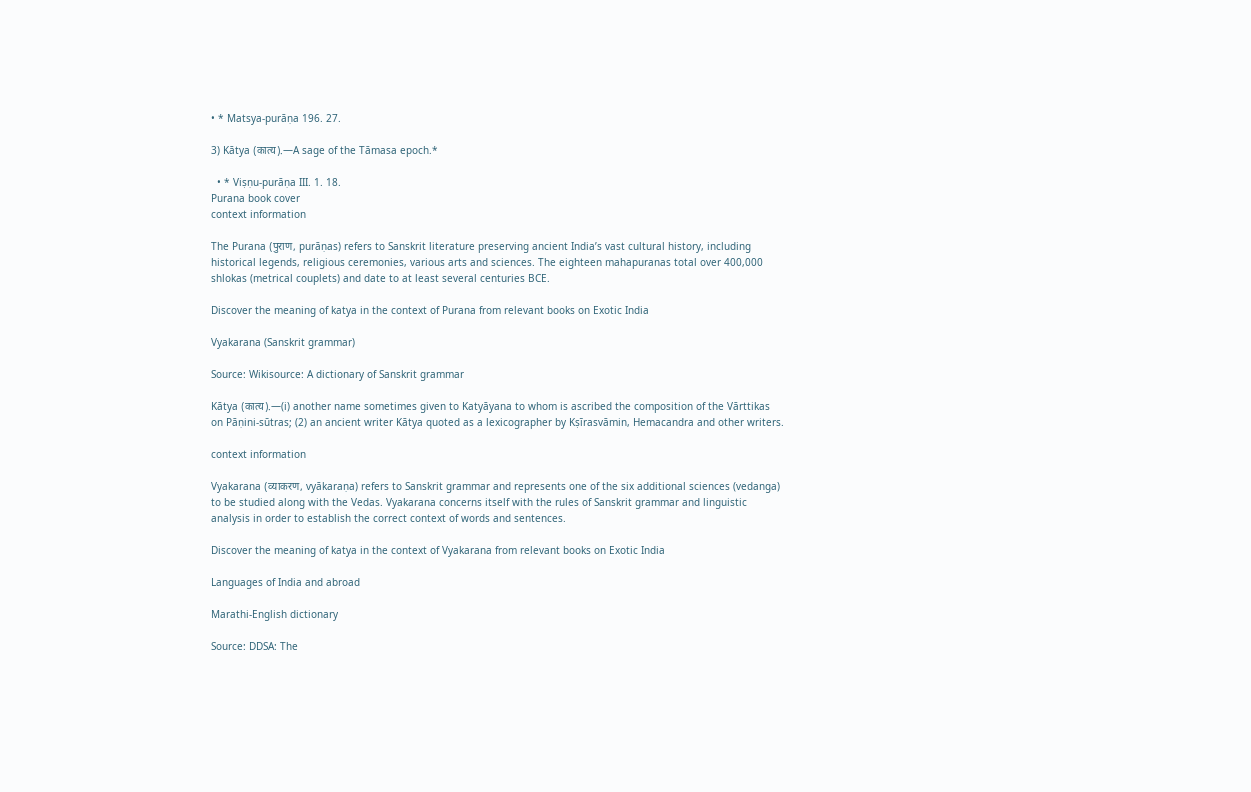• * Matsya-purāṇa 196. 27.

3) Kātya (कात्य).—A sage of the Tāmasa epoch.*

  • * Viṣṇu-purāṇa III. 1. 18.
Purana book cover
context information

The Purana (पुराण, purāṇas) refers to Sanskrit literature preserving ancient India’s vast cultural history, including historical legends, religious ceremonies, various arts and sciences. The eighteen mahapuranas total over 400,000 shlokas (metrical couplets) and date to at least several centuries BCE.

Discover the meaning of katya in the context of Purana from relevant books on Exotic India

Vyakarana (Sanskrit grammar)

Source: Wikisource: A dictionary of Sanskrit grammar

Kātya (कात्य).—(i) another name sometimes given to Katyāyana to whom is ascribed the composition of the Vārttikas on Pāṇini-sūtras; (2) an ancient writer Kātya quoted as a lexicographer by Kṣīrasvāmin, Hemacandra and other writers.

context information

Vyakarana (व्याकरण, vyākaraṇa) refers to Sanskrit grammar and represents one of the six additional sciences (vedanga) to be studied along with the Vedas. Vyakarana concerns itself with the rules of Sanskrit grammar and linguistic analysis in order to establish the correct context of words and sentences.

Discover the meaning of katya in the context of Vyakarana from relevant books on Exotic India

Languages of India and abroad

Marathi-English dictionary

Source: DDSA: The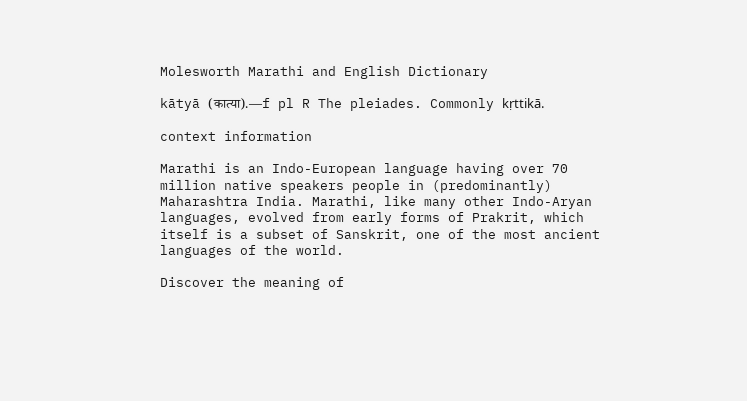Molesworth Marathi and English Dictionary

kātyā (कात्या).—f pl R The pleiades. Commonly kṛttikā.

context information

Marathi is an Indo-European language having over 70 million native speakers people in (predominantly) Maharashtra India. Marathi, like many other Indo-Aryan languages, evolved from early forms of Prakrit, which itself is a subset of Sanskrit, one of the most ancient languages of the world.

Discover the meaning of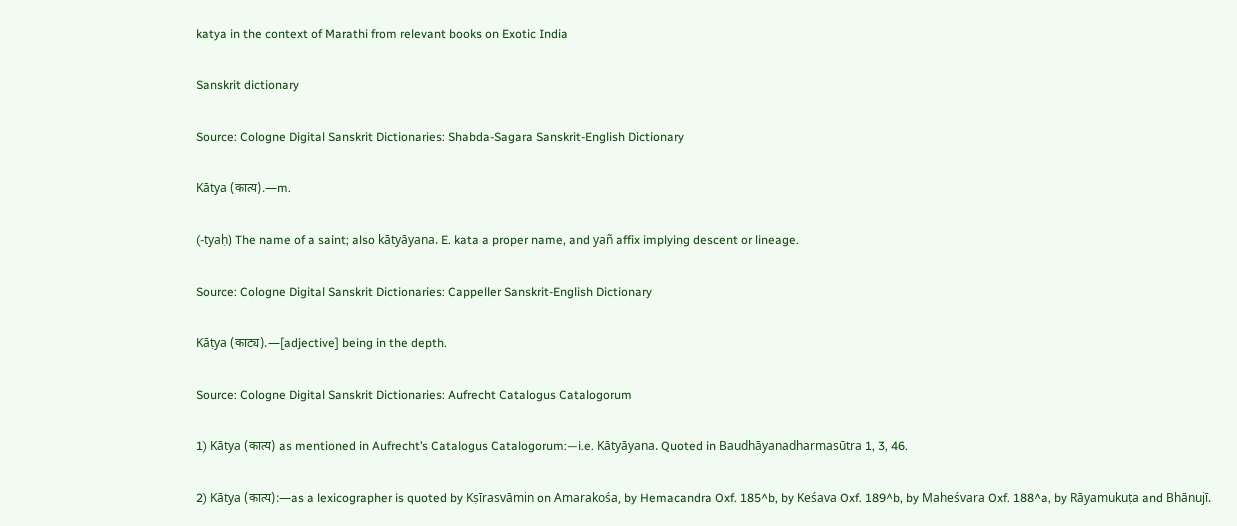katya in the context of Marathi from relevant books on Exotic India

Sanskrit dictionary

Source: Cologne Digital Sanskrit Dictionaries: Shabda-Sagara Sanskrit-English Dictionary

Kātya (कात्य).—m.

(-tyaḥ) The name of a saint; also kātyāyana. E. kata a proper name, and yañ affix implying descent or lineage.

Source: Cologne Digital Sanskrit Dictionaries: Cappeller Sanskrit-English Dictionary

Kāṭya (काट्य).—[adjective] being in the depth.

Source: Cologne Digital Sanskrit Dictionaries: Aufrecht Catalogus Catalogorum

1) Kātya (कात्य) as mentioned in Aufrecht’s Catalogus Catalogorum:—i.e. Kātyāyana. Quoted in Baudhāyanadharmasūtra 1, 3, 46.

2) Kātya (कात्य):—as a lexicographer is quoted by Kṣīrasvāmin on Amarakośa, by Hemacandra Oxf. 185^b, by Keśava Oxf. 189^b, by Maheśvara Oxf. 188^a, by Rāyamukuṭa and Bhānujī.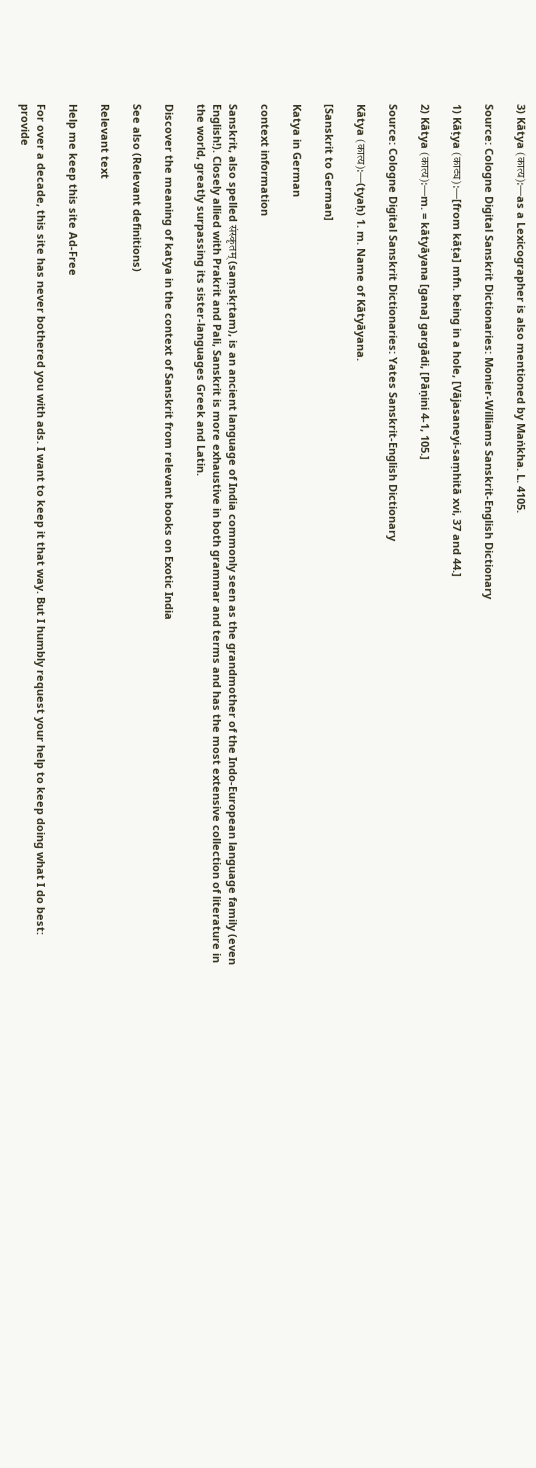3) Kātya (कात्य):—as a Lexicographer is also mentioned by Maṅkha. L. 4105.

Source: Cologne Digital Sanskrit Dictionaries: Monier-Williams Sanskrit-English Dictionary

1) Kāṭya (काट्य):—[from kāṭa] mfn. being in a hole, [Vājasaneyi-saṃhitā xvi, 37 and 44.]

2) Kātya (कात्य):—m. = kātyāyana [gana] gargādi, [Pāṇini 4-1, 105.]

Source: Cologne Digital Sanskrit Dictionaries: Yates Sanskrit-English Dictionary

Kātya (कात्य):—(tyaḥ) 1. m. Name of Kātyāyana.

[Sanskrit to German]

Katya in German

context information

Sanskrit, also spelled संस्कृतम् (saṃskṛtam), is an ancient language of India commonly seen as the grandmother of the Indo-European language family (even English!). Closely allied with Prakrit and Pali, Sanskrit is more exhaustive in both grammar and terms and has the most extensive collection of literature in the world, greatly surpassing its sister-languages Greek and Latin.

Discover the meaning of katya in the context of Sanskrit from relevant books on Exotic India

See also (Relevant definitions)

Relevant text

Help me keep this site Ad-Free

For over a decade, this site has never bothered you with ads. I want to keep it that way. But I humbly request your help to keep doing what I do best: provide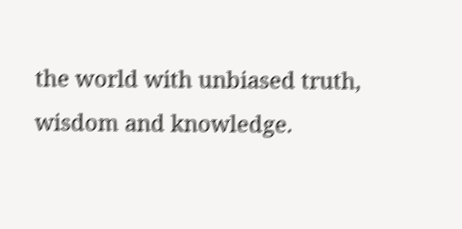the world with unbiased truth, wisdom and knowledge.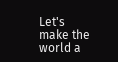Let's make the world a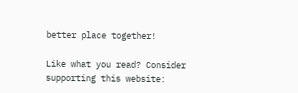better place together!

Like what you read? Consider supporting this website: